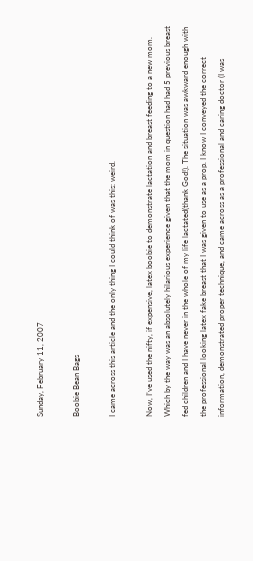Sunday, February 11, 2007

Boobie Bean Bags

I came across this article and the only thing I could think of was this: weird.

Now, I’ve used the nifty, if expensive, latex boobie to demonstrate lactation and breast feeding to a new mom. Which by the way was an absolutely hilarious experience given that the mom in question had had 5 previous breast fed children and I have never in the whole of my life lactated(thank God!). The situation was awkward enough with the professional looking latex fake breast that I was given to use as a prop. I know I conveyed the correct information, demonstrated proper technique, and came across as a professional and caring doctor (I was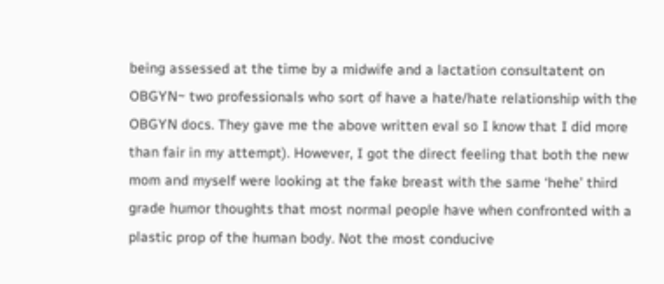being assessed at the time by a midwife and a lactation consultatent on OBGYN~ two professionals who sort of have a hate/hate relationship with the OBGYN docs. They gave me the above written eval so I know that I did more than fair in my attempt). However, I got the direct feeling that both the new mom and myself were looking at the fake breast with the same ‘hehe’ third grade humor thoughts that most normal people have when confronted with a plastic prop of the human body. Not the most conducive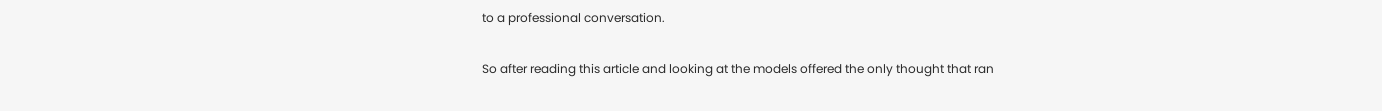to a professional conversation.

So after reading this article and looking at the models offered the only thought that ran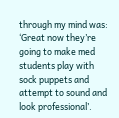through my mind was: ‘Great now they’re going to make med students play with sock puppets and attempt to sound and look professional’.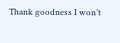Thank goodness I won’t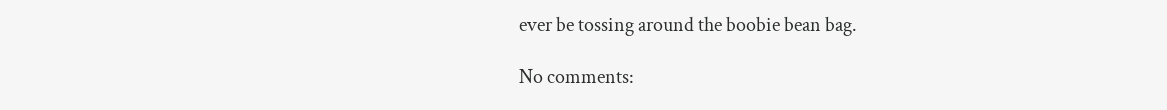ever be tossing around the boobie bean bag.

No comments: